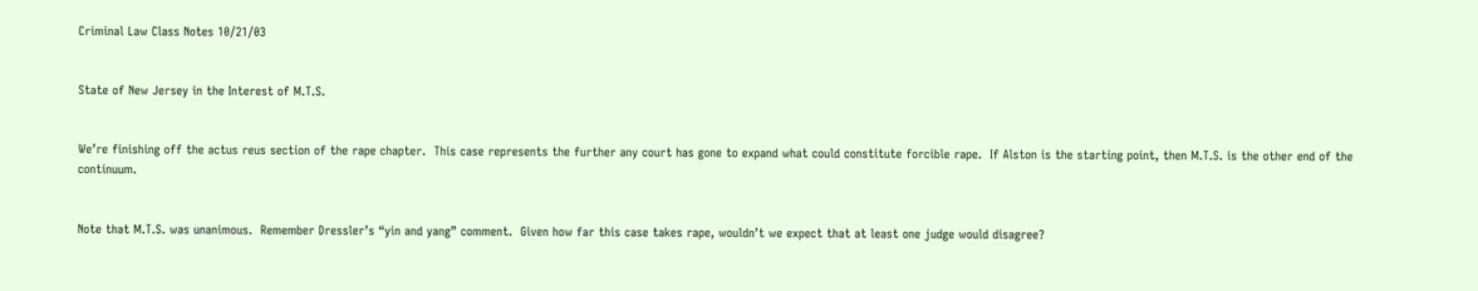Criminal Law Class Notes 10/21/03


State of New Jersey in the Interest of M.T.S.


We’re finishing off the actus reus section of the rape chapter.  This case represents the further any court has gone to expand what could constitute forcible rape.  If Alston is the starting point, then M.T.S. is the other end of the continuum.


Note that M.T.S. was unanimous.  Remember Dressler’s “yin and yang” comment.  Given how far this case takes rape, wouldn’t we expect that at least one judge would disagree?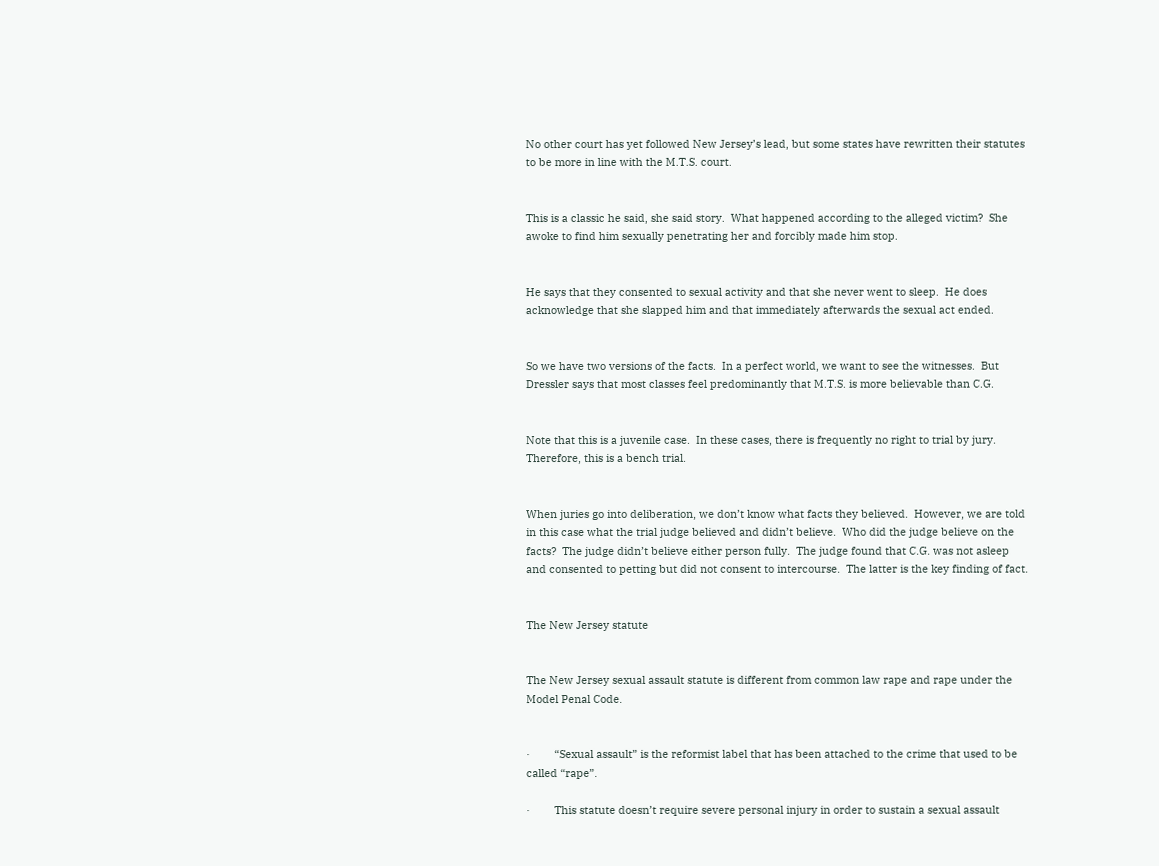No other court has yet followed New Jersey’s lead, but some states have rewritten their statutes to be more in line with the M.T.S. court.


This is a classic he said, she said story.  What happened according to the alleged victim?  She awoke to find him sexually penetrating her and forcibly made him stop.


He says that they consented to sexual activity and that she never went to sleep.  He does acknowledge that she slapped him and that immediately afterwards the sexual act ended.


So we have two versions of the facts.  In a perfect world, we want to see the witnesses.  But Dressler says that most classes feel predominantly that M.T.S. is more believable than C.G.


Note that this is a juvenile case.  In these cases, there is frequently no right to trial by jury.  Therefore, this is a bench trial.


When juries go into deliberation, we don’t know what facts they believed.  However, we are told in this case what the trial judge believed and didn’t believe.  Who did the judge believe on the facts?  The judge didn’t believe either person fully.  The judge found that C.G. was not asleep and consented to petting but did not consent to intercourse.  The latter is the key finding of fact.


The New Jersey statute


The New Jersey sexual assault statute is different from common law rape and rape under the Model Penal Code.


·        “Sexual assault” is the reformist label that has been attached to the crime that used to be called “rape”.

·        This statute doesn’t require severe personal injury in order to sustain a sexual assault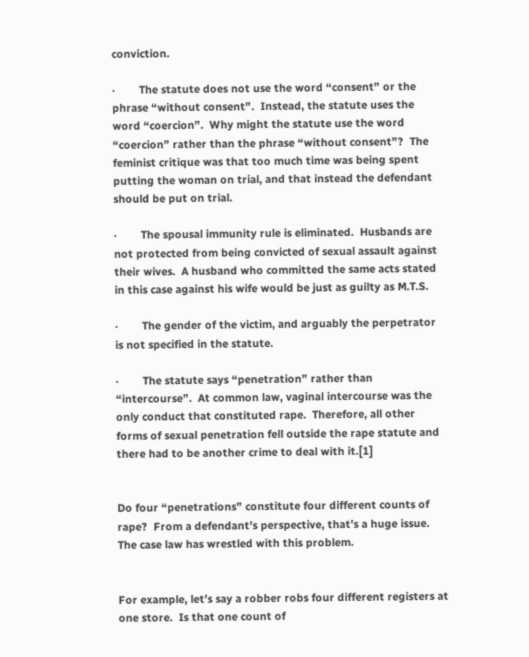conviction.

·        The statute does not use the word “consent” or the phrase “without consent”.  Instead, the statute uses the word “coercion”.  Why might the statute use the word “coercion” rather than the phrase “without consent”?  The feminist critique was that too much time was being spent putting the woman on trial, and that instead the defendant should be put on trial.

·        The spousal immunity rule is eliminated.  Husbands are not protected from being convicted of sexual assault against their wives.  A husband who committed the same acts stated in this case against his wife would be just as guilty as M.T.S.

·        The gender of the victim, and arguably the perpetrator is not specified in the statute.

·        The statute says “penetration” rather than “intercourse”.  At common law, vaginal intercourse was the only conduct that constituted rape.  Therefore, all other forms of sexual penetration fell outside the rape statute and there had to be another crime to deal with it.[1]


Do four “penetrations” constitute four different counts of rape?  From a defendant’s perspective, that’s a huge issue.  The case law has wrestled with this problem.


For example, let’s say a robber robs four different registers at one store.  Is that one count of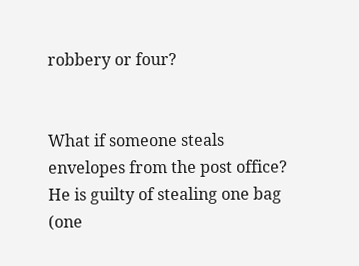robbery or four?


What if someone steals envelopes from the post office?  He is guilty of stealing one bag (one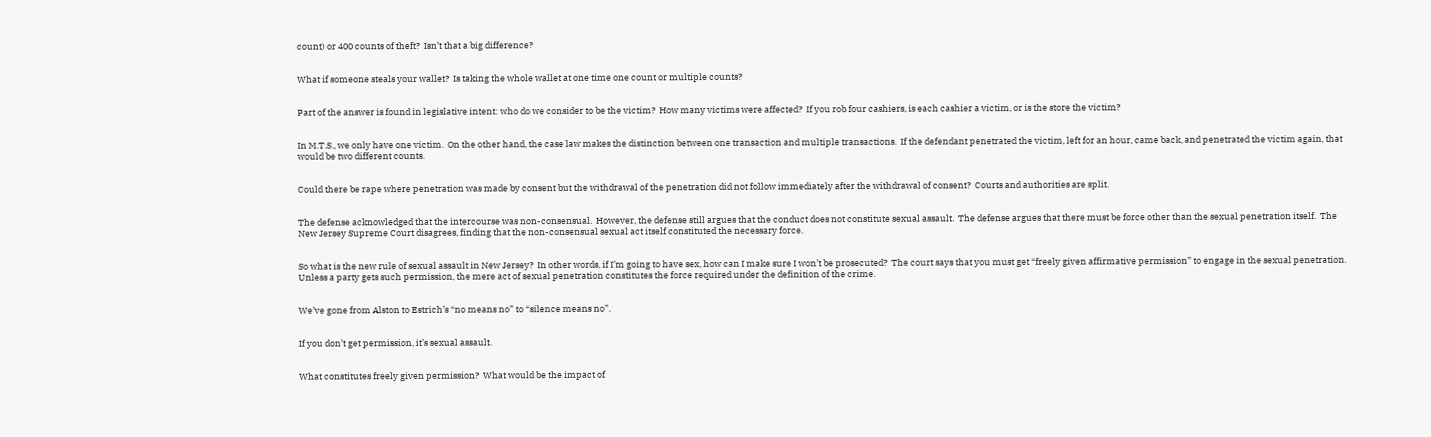count) or 400 counts of theft?  Isn’t that a big difference?


What if someone steals your wallet?  Is taking the whole wallet at one time one count or multiple counts?


Part of the answer is found in legislative intent: who do we consider to be the victim?  How many victims were affected?  If you rob four cashiers, is each cashier a victim, or is the store the victim?


In M.T.S., we only have one victim.  On the other hand, the case law makes the distinction between one transaction and multiple transactions.  If the defendant penetrated the victim, left for an hour, came back, and penetrated the victim again, that would be two different counts.


Could there be rape where penetration was made by consent but the withdrawal of the penetration did not follow immediately after the withdrawal of consent?  Courts and authorities are split.


The defense acknowledged that the intercourse was non-consensual.  However, the defense still argues that the conduct does not constitute sexual assault.  The defense argues that there must be force other than the sexual penetration itself.  The New Jersey Supreme Court disagrees, finding that the non-consensual sexual act itself constituted the necessary force.


So what is the new rule of sexual assault in New Jersey?  In other words, if I’m going to have sex, how can I make sure I won’t be prosecuted?  The court says that you must get “freely given affirmative permission” to engage in the sexual penetration.  Unless a party gets such permission, the mere act of sexual penetration constitutes the force required under the definition of the crime.


We’ve gone from Alston to Estrich’s “no means no” to “silence means no”.


If you don’t get permission, it’s sexual assault.


What constitutes freely given permission?  What would be the impact of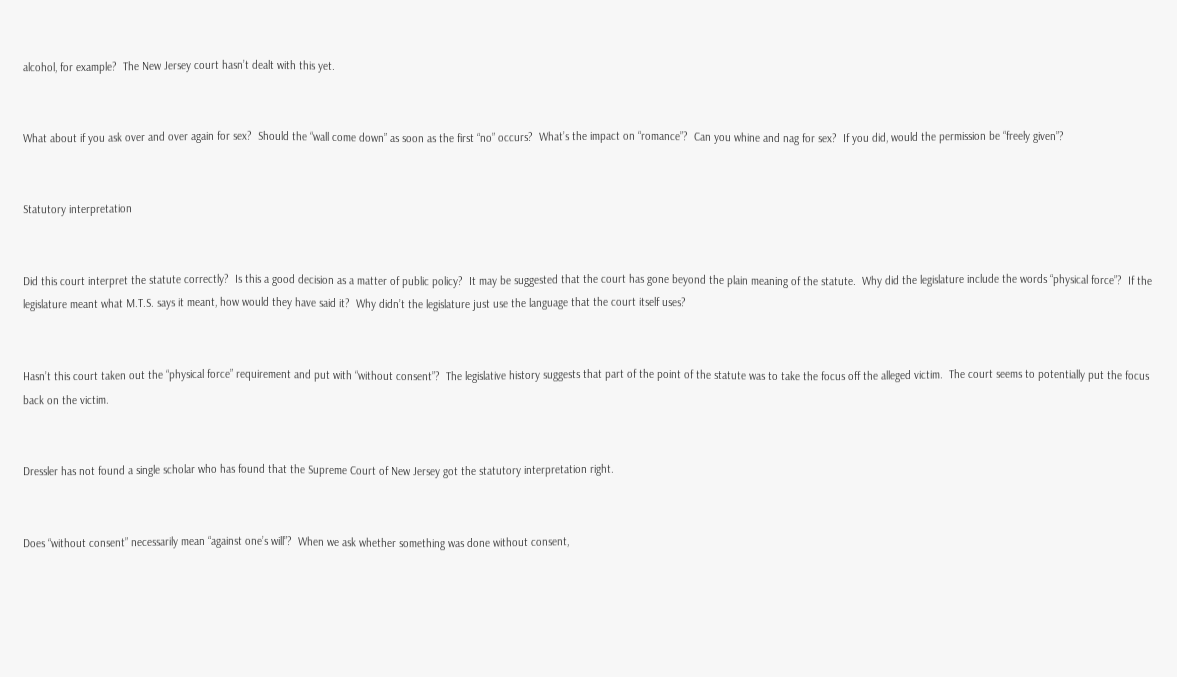alcohol, for example?  The New Jersey court hasn’t dealt with this yet.


What about if you ask over and over again for sex?  Should the “wall come down” as soon as the first “no” occurs?  What’s the impact on “romance”?  Can you whine and nag for sex?  If you did, would the permission be “freely given”?


Statutory interpretation


Did this court interpret the statute correctly?  Is this a good decision as a matter of public policy?  It may be suggested that the court has gone beyond the plain meaning of the statute.  Why did the legislature include the words “physical force”?  If the legislature meant what M.T.S. says it meant, how would they have said it?  Why didn’t the legislature just use the language that the court itself uses?


Hasn’t this court taken out the “physical force” requirement and put with “without consent”?  The legislative history suggests that part of the point of the statute was to take the focus off the alleged victim.  The court seems to potentially put the focus back on the victim.


Dressler has not found a single scholar who has found that the Supreme Court of New Jersey got the statutory interpretation right.


Does “without consent” necessarily mean “against one’s will”?  When we ask whether something was done without consent,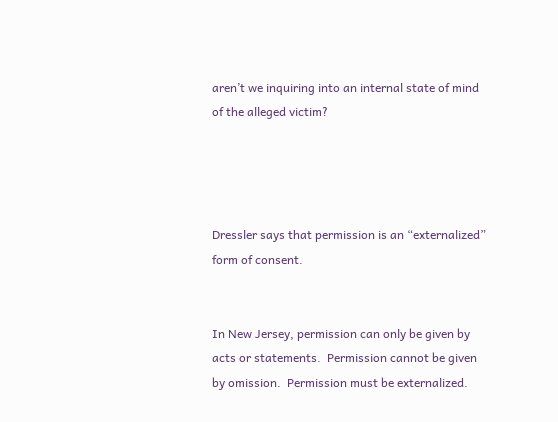aren’t we inquiring into an internal state of mind of the alleged victim?




Dressler says that permission is an “externalized” form of consent.


In New Jersey, permission can only be given by acts or statements.  Permission cannot be given by omission.  Permission must be externalized.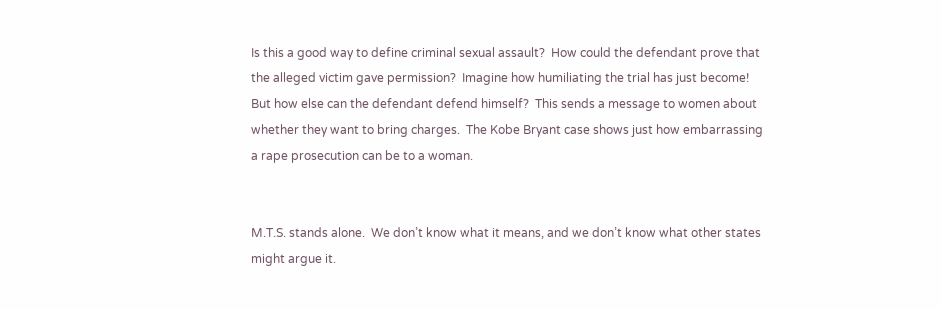Is this a good way to define criminal sexual assault?  How could the defendant prove that the alleged victim gave permission?  Imagine how humiliating the trial has just become!  But how else can the defendant defend himself?  This sends a message to women about whether they want to bring charges.  The Kobe Bryant case shows just how embarrassing a rape prosecution can be to a woman.


M.T.S. stands alone.  We don’t know what it means, and we don’t know what other states might argue it.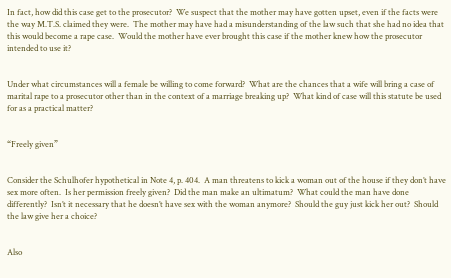In fact, how did this case get to the prosecutor?  We suspect that the mother may have gotten upset, even if the facts were the way M.T.S. claimed they were.  The mother may have had a misunderstanding of the law such that she had no idea that this would become a rape case.  Would the mother have ever brought this case if the mother knew how the prosecutor intended to use it?


Under what circumstances will a female be willing to come forward?  What are the chances that a wife will bring a case of marital rape to a prosecutor other than in the context of a marriage breaking up?  What kind of case will this statute be used for as a practical matter?


“Freely given”


Consider the Schulhofer hypothetical in Note 4, p. 404.  A man threatens to kick a woman out of the house if they don’t have sex more often.  Is her permission freely given?  Did the man make an ultimatum?  What could the man have done differently?  Isn’t it necessary that he doesn’t have sex with the woman anymore?  Should the guy just kick her out?  Should the law give her a choice?


Also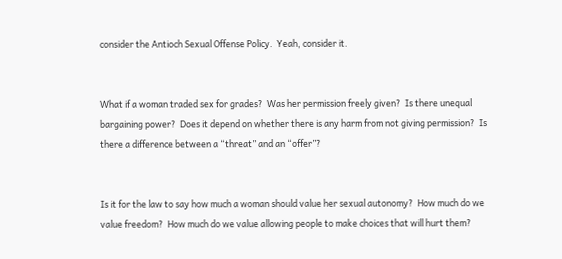consider the Antioch Sexual Offense Policy.  Yeah, consider it.


What if a woman traded sex for grades?  Was her permission freely given?  Is there unequal bargaining power?  Does it depend on whether there is any harm from not giving permission?  Is there a difference between a “threat” and an “offer”?


Is it for the law to say how much a woman should value her sexual autonomy?  How much do we value freedom?  How much do we value allowing people to make choices that will hurt them?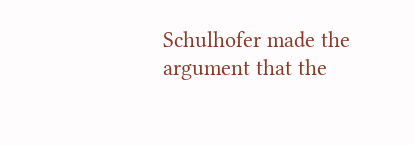Schulhofer made the argument that the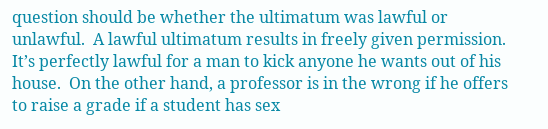question should be whether the ultimatum was lawful or unlawful.  A lawful ultimatum results in freely given permission.  It’s perfectly lawful for a man to kick anyone he wants out of his house.  On the other hand, a professor is in the wrong if he offers to raise a grade if a student has sex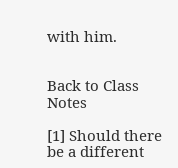with him.


Back to Class Notes

[1] Should there be a different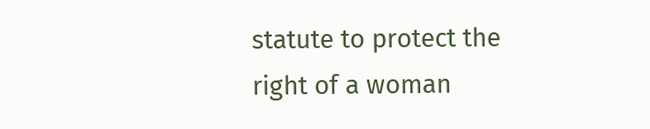statute to protect the right of a woman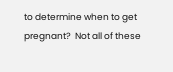to determine when to get pregnant?  Not all of these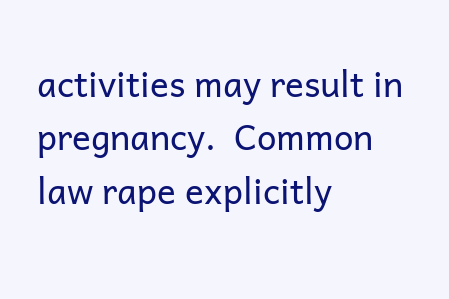activities may result in pregnancy.  Common law rape explicitly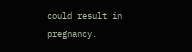could result in pregnancy.